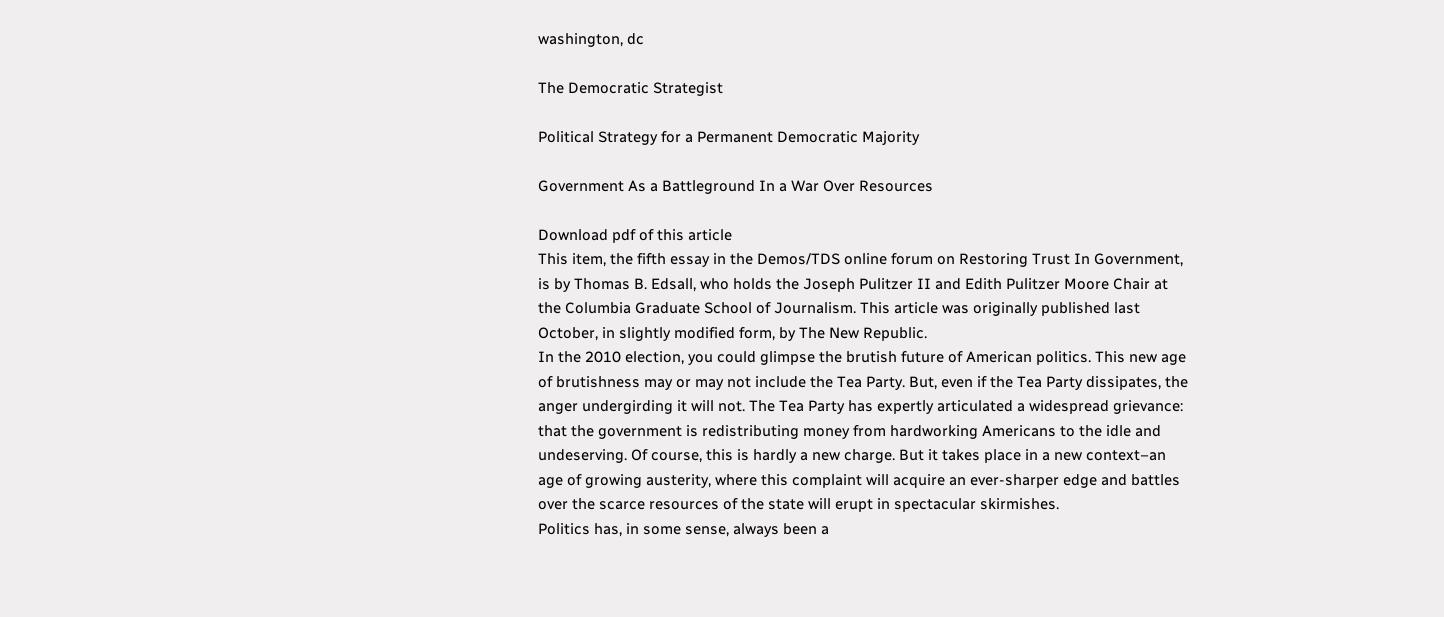washington, dc

The Democratic Strategist

Political Strategy for a Permanent Democratic Majority

Government As a Battleground In a War Over Resources

Download pdf of this article
This item, the fifth essay in the Demos/TDS online forum on Restoring Trust In Government, is by Thomas B. Edsall, who holds the Joseph Pulitzer II and Edith Pulitzer Moore Chair at the Columbia Graduate School of Journalism. This article was originally published last October, in slightly modified form, by The New Republic.
In the 2010 election, you could glimpse the brutish future of American politics. This new age of brutishness may or may not include the Tea Party. But, even if the Tea Party dissipates, the anger undergirding it will not. The Tea Party has expertly articulated a widespread grievance: that the government is redistributing money from hardworking Americans to the idle and undeserving. Of course, this is hardly a new charge. But it takes place in a new context–an age of growing austerity, where this complaint will acquire an ever-sharper edge and battles over the scarce resources of the state will erupt in spectacular skirmishes.
Politics has, in some sense, always been a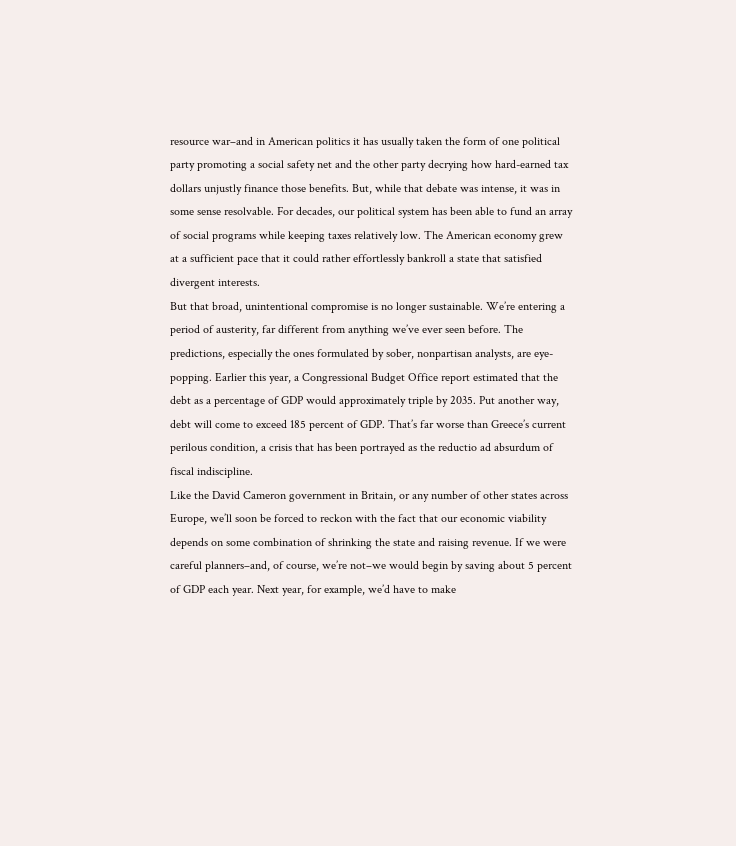resource war–and in American politics it has usually taken the form of one political party promoting a social safety net and the other party decrying how hard-earned tax dollars unjustly finance those benefits. But, while that debate was intense, it was in some sense resolvable. For decades, our political system has been able to fund an array of social programs while keeping taxes relatively low. The American economy grew at a sufficient pace that it could rather effortlessly bankroll a state that satisfied divergent interests.
But that broad, unintentional compromise is no longer sustainable. We’re entering a period of austerity, far different from anything we’ve ever seen before. The predictions, especially the ones formulated by sober, nonpartisan analysts, are eye-popping. Earlier this year, a Congressional Budget Office report estimated that the debt as a percentage of GDP would approximately triple by 2035. Put another way, debt will come to exceed 185 percent of GDP. That’s far worse than Greece’s current perilous condition, a crisis that has been portrayed as the reductio ad absurdum of fiscal indiscipline.
Like the David Cameron government in Britain, or any number of other states across Europe, we’ll soon be forced to reckon with the fact that our economic viability depends on some combination of shrinking the state and raising revenue. If we were careful planners–and, of course, we’re not–we would begin by saving about 5 percent of GDP each year. Next year, for example, we’d have to make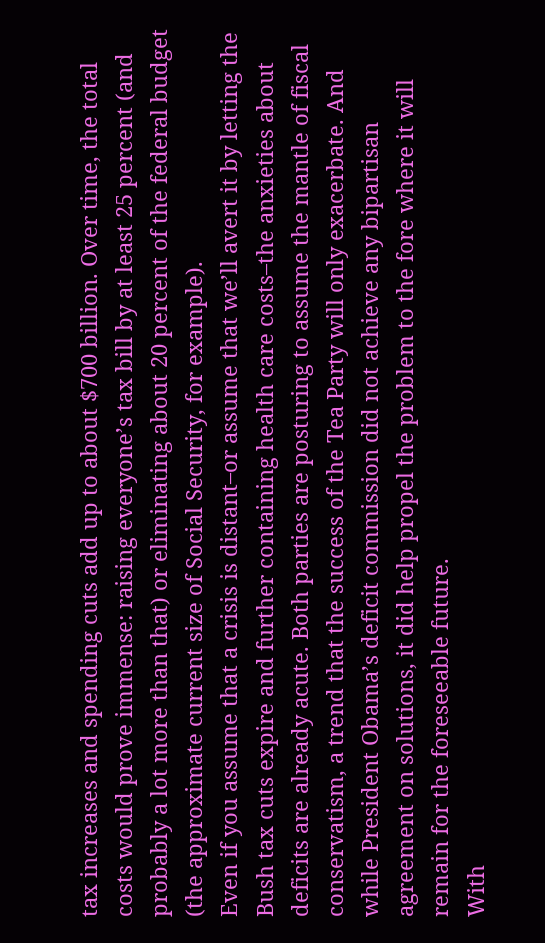tax increases and spending cuts add up to about $700 billion. Over time, the total costs would prove immense: raising everyone’s tax bill by at least 25 percent (and probably a lot more than that) or eliminating about 20 percent of the federal budget (the approximate current size of Social Security, for example).
Even if you assume that a crisis is distant–or assume that we’ll avert it by letting the Bush tax cuts expire and further containing health care costs–the anxieties about deficits are already acute. Both parties are posturing to assume the mantle of fiscal conservatism, a trend that the success of the Tea Party will only exacerbate. And while President Obama’s deficit commission did not achieve any bipartisan agreement on solutions, it did help propel the problem to the fore where it will remain for the foreseeable future.
With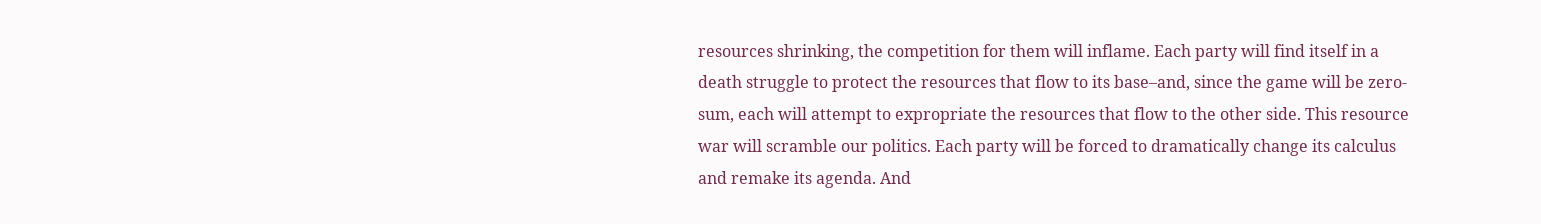resources shrinking, the competition for them will inflame. Each party will find itself in a death struggle to protect the resources that flow to its base–and, since the game will be zero-sum, each will attempt to expropriate the resources that flow to the other side. This resource war will scramble our politics. Each party will be forced to dramatically change its calculus and remake its agenda. And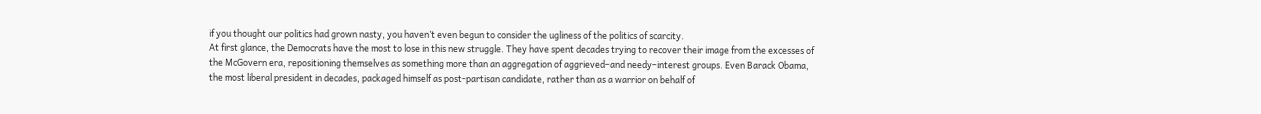if you thought our politics had grown nasty, you haven’t even begun to consider the ugliness of the politics of scarcity.
At first glance, the Democrats have the most to lose in this new struggle. They have spent decades trying to recover their image from the excesses of the McGovern era, repositioning themselves as something more than an aggregation of aggrieved–and needy–interest groups. Even Barack Obama, the most liberal president in decades, packaged himself as post-partisan candidate, rather than as a warrior on behalf of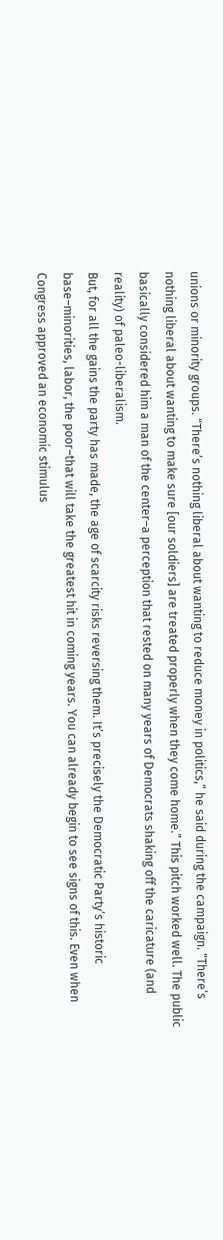unions or minority groups. “There’s nothing liberal about wanting to reduce money in politics,” he said during the campaign. “There’s nothing liberal about wanting to make sure [our soldiers] are treated properly when they come home.” This pitch worked well. The public basically considered him a man of the center–a perception that rested on many years of Democrats shaking off the caricature (and reality) of paleo-liberalism.
But, for all the gains the party has made, the age of scarcity risks reversing them. It’s precisely the Democratic Party’s historic base–minorities, labor, the poor–that will take the greatest hit in coming years. You can already begin to see signs of this. Even when Congress approved an economic stimulus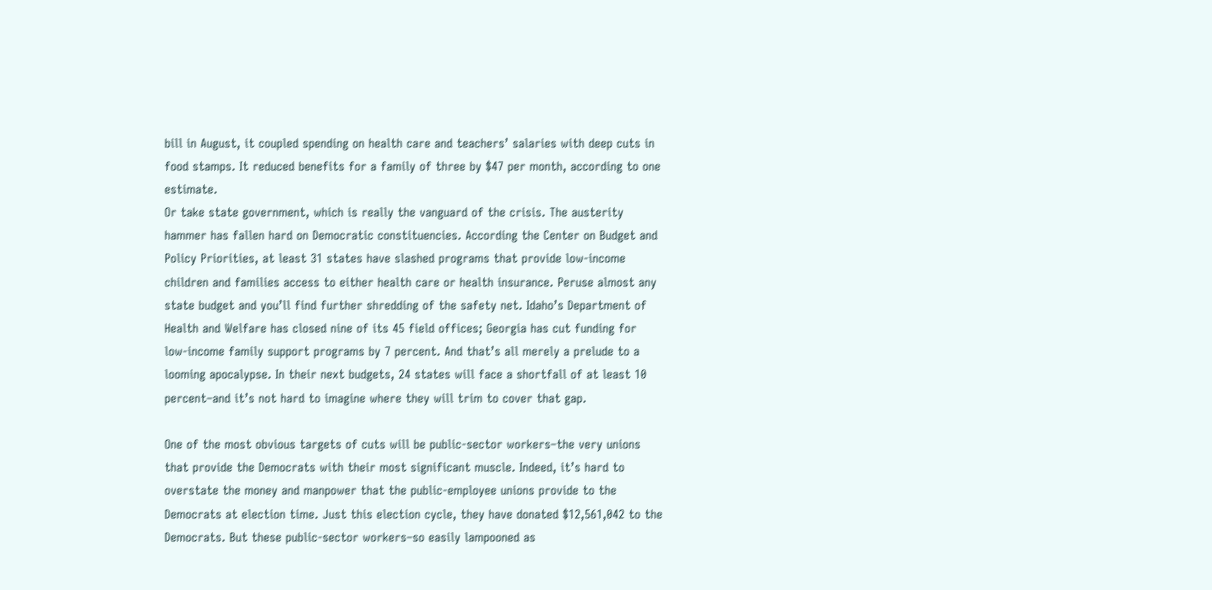bill in August, it coupled spending on health care and teachers’ salaries with deep cuts in food stamps. It reduced benefits for a family of three by $47 per month, according to one estimate.
Or take state government, which is really the vanguard of the crisis. The austerity hammer has fallen hard on Democratic constituencies. According the Center on Budget and Policy Priorities, at least 31 states have slashed programs that provide low-income children and families access to either health care or health insurance. Peruse almost any state budget and you’ll find further shredding of the safety net. Idaho’s Department of Health and Welfare has closed nine of its 45 field offices; Georgia has cut funding for low-income family support programs by 7 percent. And that’s all merely a prelude to a looming apocalypse. In their next budgets, 24 states will face a shortfall of at least 10 percent–and it’s not hard to imagine where they will trim to cover that gap.

One of the most obvious targets of cuts will be public-sector workers–the very unions that provide the Democrats with their most significant muscle. Indeed, it’s hard to overstate the money and manpower that the public-employee unions provide to the Democrats at election time. Just this election cycle, they have donated $12,561,042 to the Democrats. But these public-sector workers–so easily lampooned as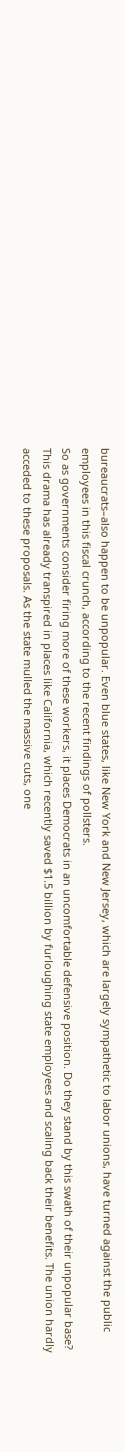bureaucrats–also happen to be unpopular. Even blue states, like New York and New Jersey, which are largely sympathetic to labor unions, have turned against the public employees in this fiscal crunch, according to the recent findings of pollsters.
So as governments consider firing more of these workers, it places Democrats in an uncomfortable defensive position. Do they stand by this swath of their unpopular base? This drama has already transpired in places like California, which recently saved $1.5 billion by furloughing state employees and scaling back their benefits. The union hardly acceded to these proposals. As the state mulled the massive cuts, one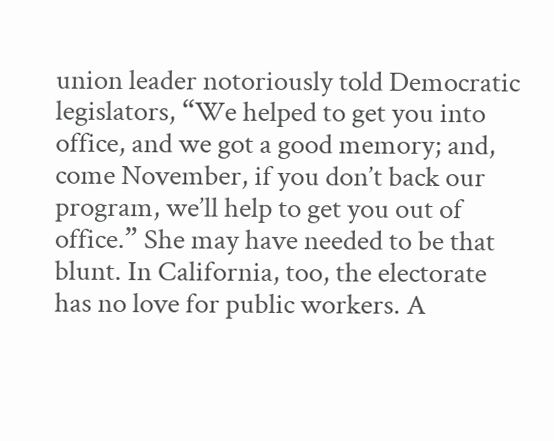union leader notoriously told Democratic legislators, “We helped to get you into office, and we got a good memory; and, come November, if you don’t back our program, we’ll help to get you out of office.” She may have needed to be that blunt. In California, too, the electorate has no love for public workers. A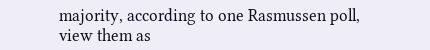majority, according to one Rasmussen poll, view them as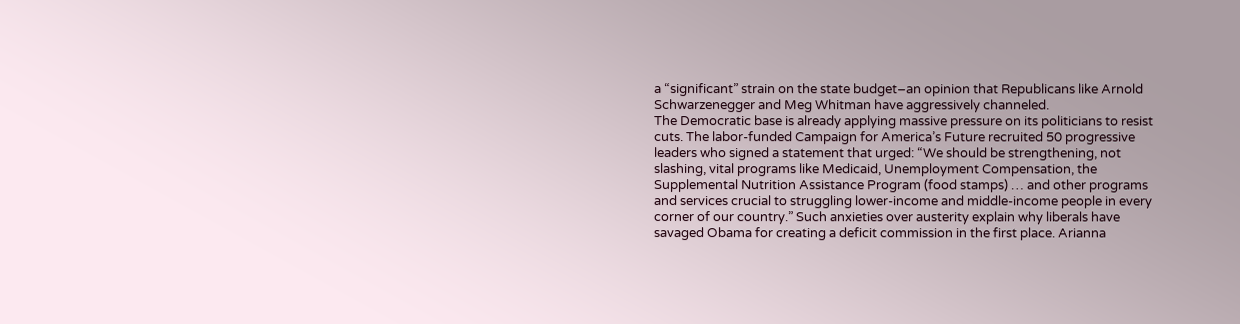a “significant” strain on the state budget–an opinion that Republicans like Arnold Schwarzenegger and Meg Whitman have aggressively channeled.
The Democratic base is already applying massive pressure on its politicians to resist cuts. The labor-funded Campaign for America’s Future recruited 50 progressive leaders who signed a statement that urged: “We should be strengthening, not slashing, vital programs like Medicaid, Unemployment Compensation, the Supplemental Nutrition Assistance Program (food stamps) … and other programs and services crucial to struggling lower-income and middle-income people in every corner of our country.” Such anxieties over austerity explain why liberals have savaged Obama for creating a deficit commission in the first place. Arianna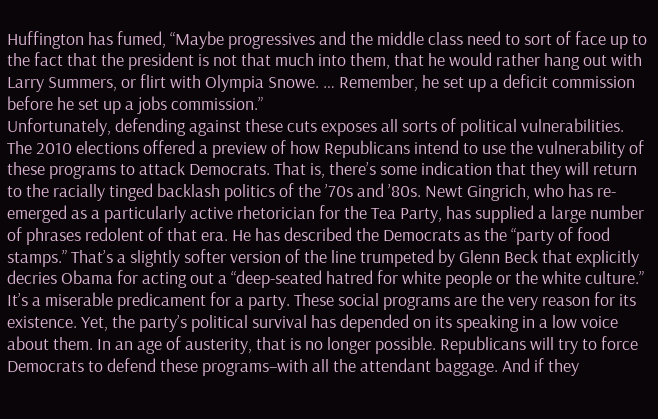Huffington has fumed, “Maybe progressives and the middle class need to sort of face up to the fact that the president is not that much into them, that he would rather hang out with Larry Summers, or flirt with Olympia Snowe. … Remember, he set up a deficit commission before he set up a jobs commission.”
Unfortunately, defending against these cuts exposes all sorts of political vulnerabilities. The 2010 elections offered a preview of how Republicans intend to use the vulnerability of these programs to attack Democrats. That is, there’s some indication that they will return to the racially tinged backlash politics of the ’70s and ’80s. Newt Gingrich, who has re-emerged as a particularly active rhetorician for the Tea Party, has supplied a large number of phrases redolent of that era. He has described the Democrats as the “party of food stamps.” That’s a slightly softer version of the line trumpeted by Glenn Beck that explicitly decries Obama for acting out a “deep-seated hatred for white people or the white culture.”
It’s a miserable predicament for a party. These social programs are the very reason for its existence. Yet, the party’s political survival has depended on its speaking in a low voice about them. In an age of austerity, that is no longer possible. Republicans will try to force Democrats to defend these programs–with all the attendant baggage. And if they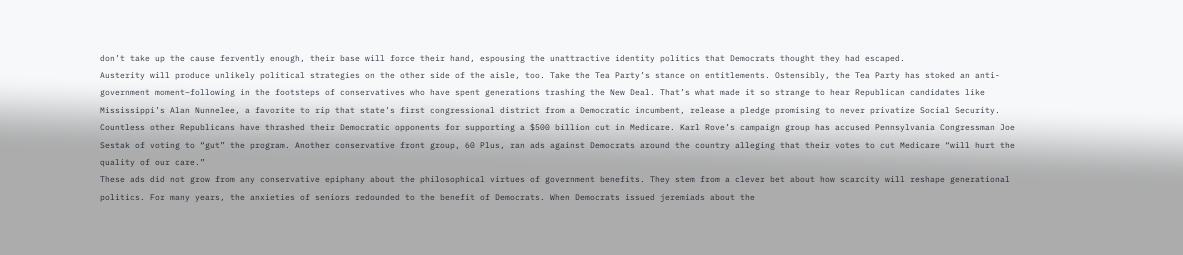don’t take up the cause fervently enough, their base will force their hand, espousing the unattractive identity politics that Democrats thought they had escaped.
Austerity will produce unlikely political strategies on the other side of the aisle, too. Take the Tea Party’s stance on entitlements. Ostensibly, the Tea Party has stoked an anti-government moment–following in the footsteps of conservatives who have spent generations trashing the New Deal. That’s what made it so strange to hear Republican candidates like Mississippi’s Alan Nunnelee, a favorite to rip that state’s first congressional district from a Democratic incumbent, release a pledge promising to never privatize Social Security. Countless other Republicans have thrashed their Democratic opponents for supporting a $500 billion cut in Medicare. Karl Rove’s campaign group has accused Pennsylvania Congressman Joe Sestak of voting to “gut” the program. Another conservative front group, 60 Plus, ran ads against Democrats around the country alleging that their votes to cut Medicare “will hurt the quality of our care.”
These ads did not grow from any conservative epiphany about the philosophical virtues of government benefits. They stem from a clever bet about how scarcity will reshape generational politics. For many years, the anxieties of seniors redounded to the benefit of Democrats. When Democrats issued jeremiads about the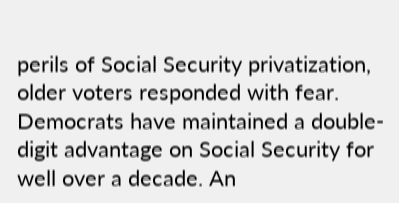perils of Social Security privatization, older voters responded with fear. Democrats have maintained a double-digit advantage on Social Security for well over a decade. An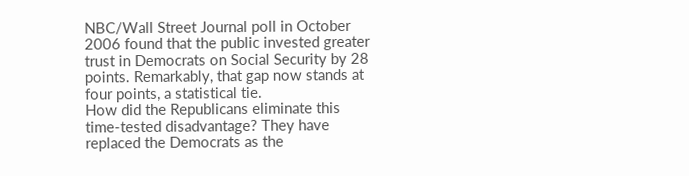NBC/Wall Street Journal poll in October 2006 found that the public invested greater trust in Democrats on Social Security by 28 points. Remarkably, that gap now stands at four points, a statistical tie.
How did the Republicans eliminate this time-tested disadvantage? They have replaced the Democrats as the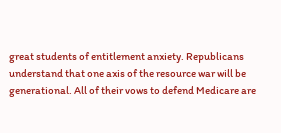great students of entitlement anxiety. Republicans understand that one axis of the resource war will be generational. All of their vows to defend Medicare are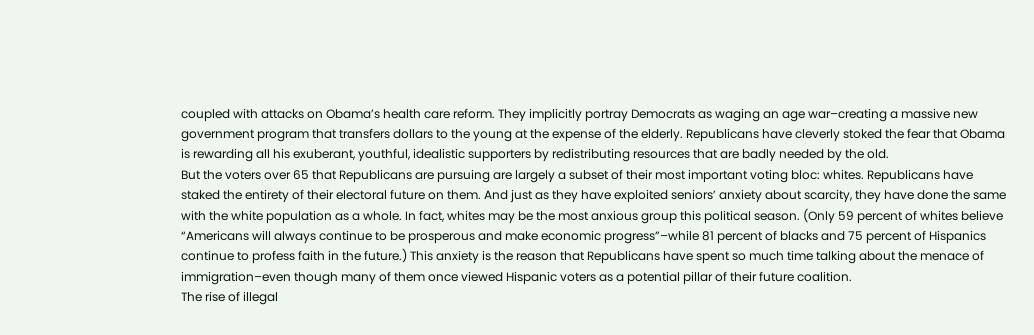coupled with attacks on Obama’s health care reform. They implicitly portray Democrats as waging an age war–creating a massive new government program that transfers dollars to the young at the expense of the elderly. Republicans have cleverly stoked the fear that Obama is rewarding all his exuberant, youthful, idealistic supporters by redistributing resources that are badly needed by the old.
But the voters over 65 that Republicans are pursuing are largely a subset of their most important voting bloc: whites. Republicans have staked the entirety of their electoral future on them. And just as they have exploited seniors’ anxiety about scarcity, they have done the same with the white population as a whole. In fact, whites may be the most anxious group this political season. (Only 59 percent of whites believe “Americans will always continue to be prosperous and make economic progress”–while 81 percent of blacks and 75 percent of Hispanics continue to profess faith in the future.) This anxiety is the reason that Republicans have spent so much time talking about the menace of immigration–even though many of them once viewed Hispanic voters as a potential pillar of their future coalition.
The rise of illegal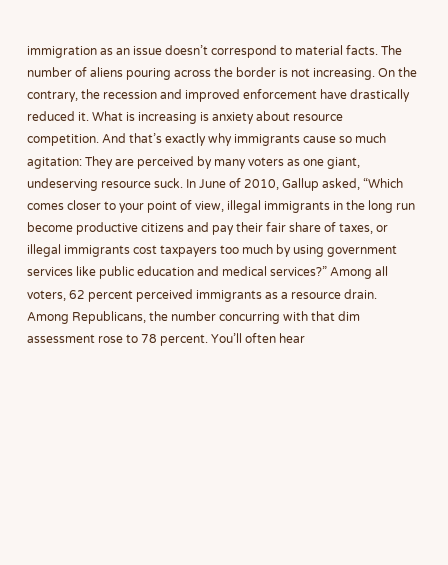immigration as an issue doesn’t correspond to material facts. The number of aliens pouring across the border is not increasing. On the contrary, the recession and improved enforcement have drastically reduced it. What is increasing is anxiety about resource competition. And that’s exactly why immigrants cause so much agitation: They are perceived by many voters as one giant, undeserving resource suck. In June of 2010, Gallup asked, “Which comes closer to your point of view, illegal immigrants in the long run become productive citizens and pay their fair share of taxes, or illegal immigrants cost taxpayers too much by using government services like public education and medical services?” Among all voters, 62 percent perceived immigrants as a resource drain. Among Republicans, the number concurring with that dim assessment rose to 78 percent. You’ll often hear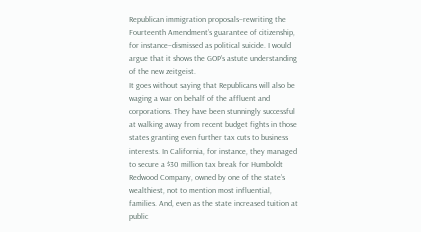Republican immigration proposals–rewriting the Fourteenth Amendment’s guarantee of citizenship, for instance–dismissed as political suicide. I would argue that it shows the GOP’s astute understanding of the new zeitgeist.
It goes without saying that Republicans will also be waging a war on behalf of the affluent and corporations. They have been stunningly successful at walking away from recent budget fights in those states granting even further tax cuts to business interests. In California, for instance, they managed to secure a $30 million tax break for Humboldt Redwood Company, owned by one of the state’s wealthiest, not to mention most influential, families. And, even as the state increased tuition at public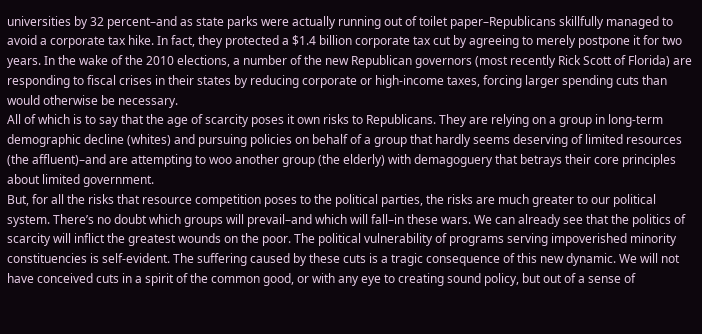universities by 32 percent–and as state parks were actually running out of toilet paper–Republicans skillfully managed to avoid a corporate tax hike. In fact, they protected a $1.4 billion corporate tax cut by agreeing to merely postpone it for two years. In the wake of the 2010 elections, a number of the new Republican governors (most recently Rick Scott of Florida) are responding to fiscal crises in their states by reducing corporate or high-income taxes, forcing larger spending cuts than would otherwise be necessary.
All of which is to say that the age of scarcity poses it own risks to Republicans. They are relying on a group in long-term demographic decline (whites) and pursuing policies on behalf of a group that hardly seems deserving of limited resources (the affluent)–and are attempting to woo another group (the elderly) with demagoguery that betrays their core principles about limited government.
But, for all the risks that resource competition poses to the political parties, the risks are much greater to our political system. There’s no doubt which groups will prevail–and which will fall–in these wars. We can already see that the politics of scarcity will inflict the greatest wounds on the poor. The political vulnerability of programs serving impoverished minority constituencies is self-evident. The suffering caused by these cuts is a tragic consequence of this new dynamic. We will not have conceived cuts in a spirit of the common good, or with any eye to creating sound policy, but out of a sense of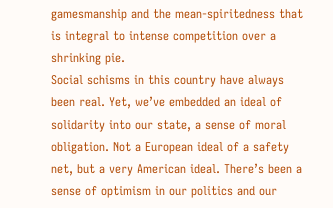gamesmanship and the mean-spiritedness that is integral to intense competition over a shrinking pie.
Social schisms in this country have always been real. Yet, we’ve embedded an ideal of solidarity into our state, a sense of moral obligation. Not a European ideal of a safety net, but a very American ideal. There’s been a sense of optimism in our politics and our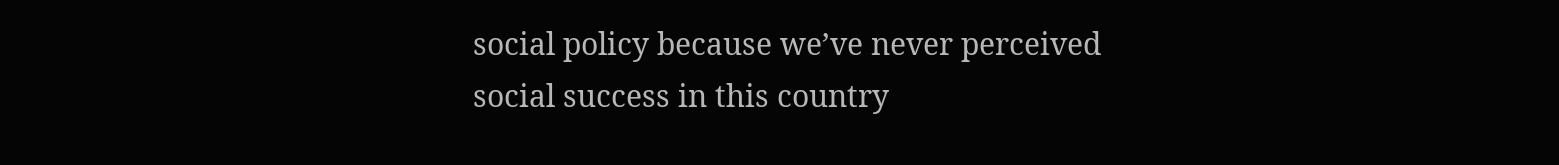social policy because we’ve never perceived social success in this country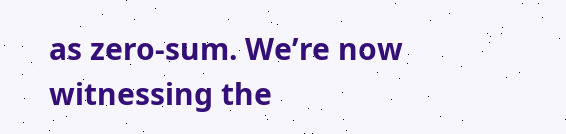as zero-sum. We’re now witnessing the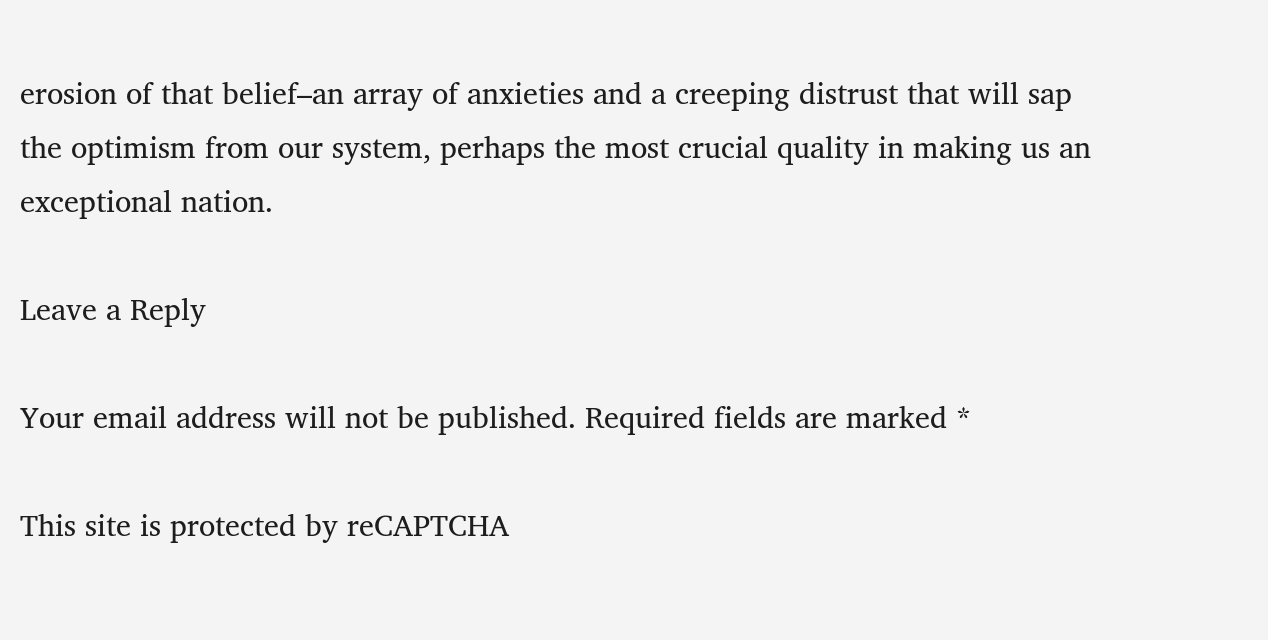erosion of that belief–an array of anxieties and a creeping distrust that will sap the optimism from our system, perhaps the most crucial quality in making us an exceptional nation.

Leave a Reply

Your email address will not be published. Required fields are marked *

This site is protected by reCAPTCHA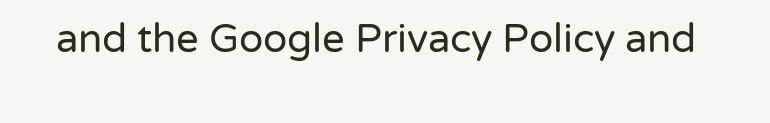and the Google Privacy Policy and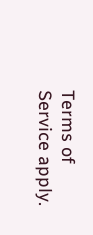Terms of Service apply.